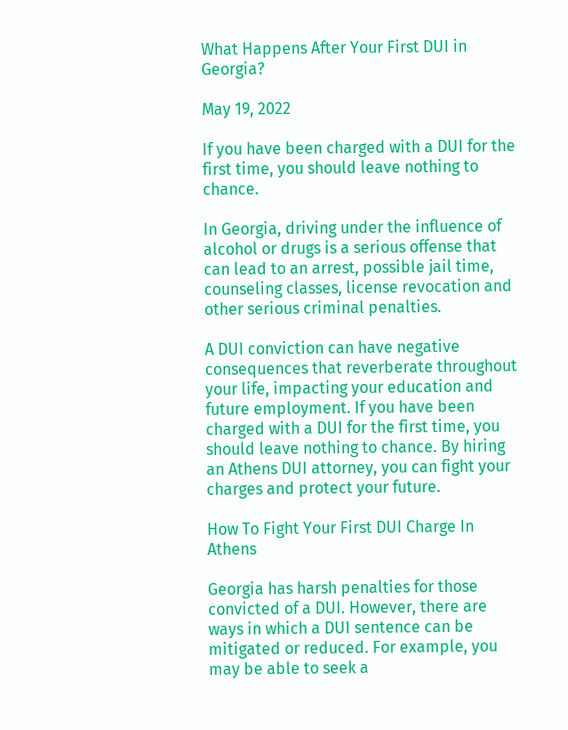What Happens After Your First DUI in Georgia?

May 19, 2022

If you have been charged with a DUI for the first time, you should leave nothing to chance.

In Georgia, driving under the influence of alcohol or drugs is a serious offense that can lead to an arrest, possible jail time, counseling classes, license revocation and other serious criminal penalties.

A DUI conviction can have negative consequences that reverberate throughout your life, impacting your education and future employment. If you have been charged with a DUI for the first time, you should leave nothing to chance. By hiring an Athens DUI attorney, you can fight your charges and protect your future.

How To Fight Your First DUI Charge In Athens

Georgia has harsh penalties for those convicted of a DUI. However, there are ways in which a DUI sentence can be mitigated or reduced. For example, you may be able to seek a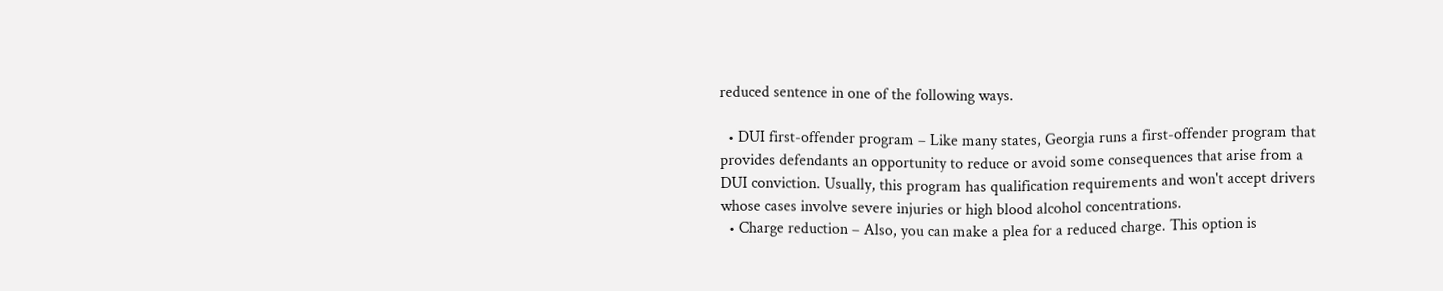reduced sentence in one of the following ways.

  • DUI first-offender program – Like many states, Georgia runs a first-offender program that provides defendants an opportunity to reduce or avoid some consequences that arise from a DUI conviction. Usually, this program has qualification requirements and won't accept drivers whose cases involve severe injuries or high blood alcohol concentrations.
  • Charge reduction – Also, you can make a plea for a reduced charge. This option is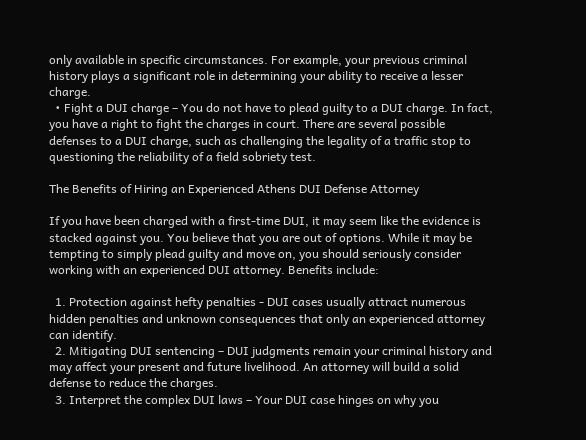only available in specific circumstances. For example, your previous criminal history plays a significant role in determining your ability to receive a lesser charge.
  • Fight a DUI charge – You do not have to plead guilty to a DUI charge. In fact, you have a right to fight the charges in court. There are several possible defenses to a DUI charge, such as challenging the legality of a traffic stop to questioning the reliability of a field sobriety test.

The Benefits of Hiring an Experienced Athens DUI Defense Attorney

If you have been charged with a first-time DUI, it may seem like the evidence is stacked against you. You believe that you are out of options. While it may be tempting to simply plead guilty and move on, you should seriously consider working with an experienced DUI attorney. Benefits include:

  1. Protection against hefty penalties - DUI cases usually attract numerous hidden penalties and unknown consequences that only an experienced attorney can identify.
  2. Mitigating DUI sentencing – DUI judgments remain your criminal history and may affect your present and future livelihood. An attorney will build a solid defense to reduce the charges.
  3. Interpret the complex DUI laws – Your DUI case hinges on why you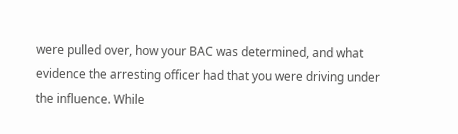were pulled over, how your BAC was determined, and what evidence the arresting officer had that you were driving under the influence. While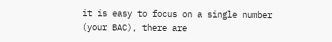it is easy to focus on a single number (your BAC), there are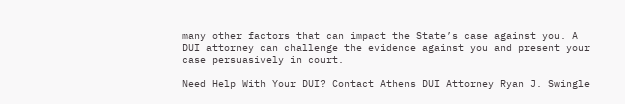many other factors that can impact the State’s case against you. A DUI attorney can challenge the evidence against you and present your case persuasively in court.

Need Help With Your DUI? Contact Athens DUI Attorney Ryan J. Swingle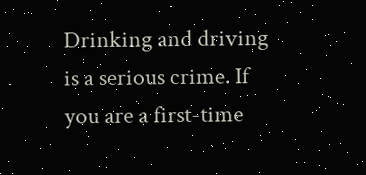Drinking and driving is a serious crime. If you are a first-time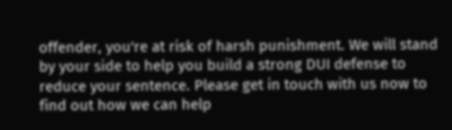offender, you're at risk of harsh punishment. We will stand by your side to help you build a strong DUI defense to reduce your sentence. Please get in touch with us now to find out how we can help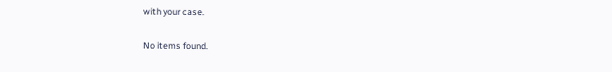with your case.

No items found.